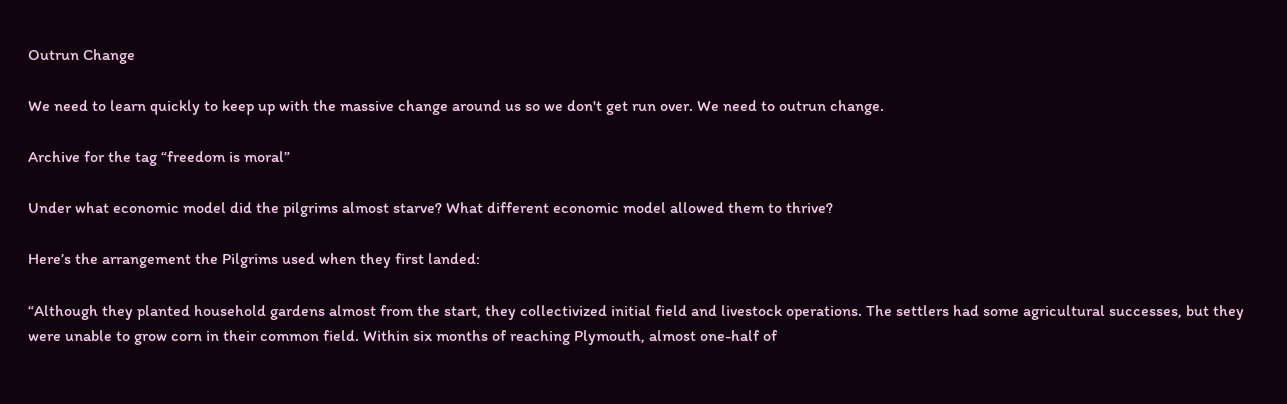Outrun Change

We need to learn quickly to keep up with the massive change around us so we don't get run over. We need to outrun change.

Archive for the tag “freedom is moral”

Under what economic model did the pilgrims almost starve? What different economic model allowed them to thrive?

Here’s the arrangement the Pilgrims used when they first landed:

“Although they planted household gardens almost from the start, they collectivized initial field and livestock operations. The settlers had some agricultural successes, but they were unable to grow corn in their common field. Within six months of reaching Plymouth, almost one-half of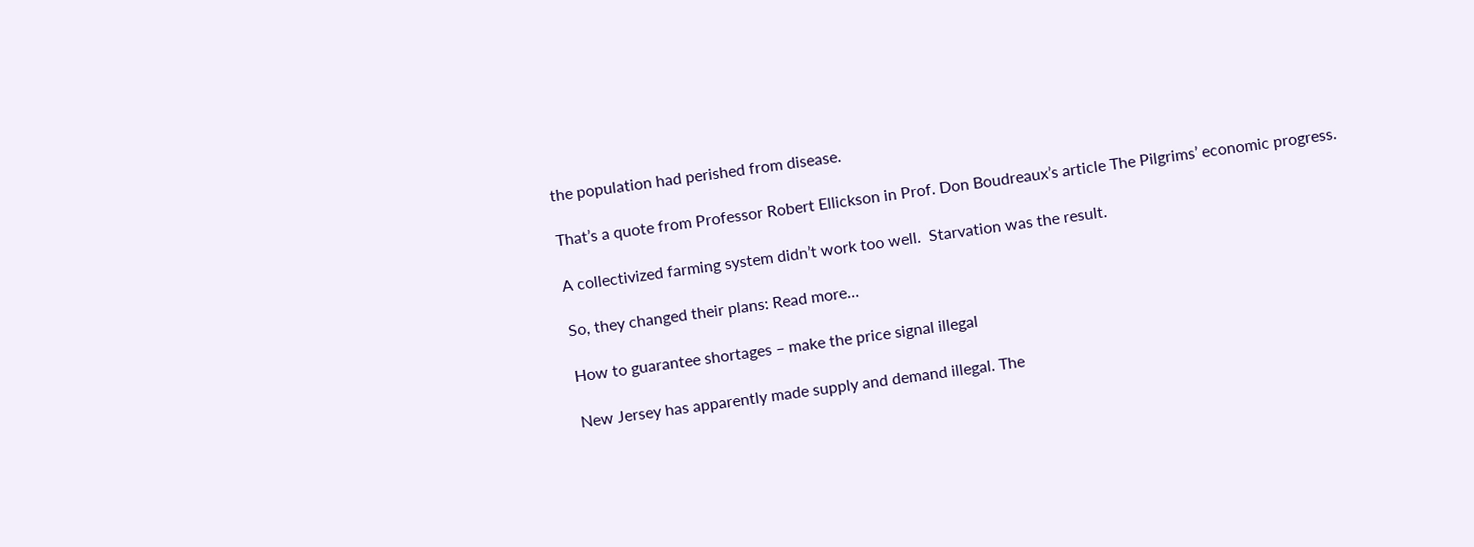the population had perished from disease.

That’s a quote from Professor Robert Ellickson in Prof. Don Boudreaux’s article The Pilgrims’ economic progress.

A collectivized farming system didn’t work too well.  Starvation was the result.

So, they changed their plans: Read more…

How to guarantee shortages – make the price signal illegal

New Jersey has apparently made supply and demand illegal. The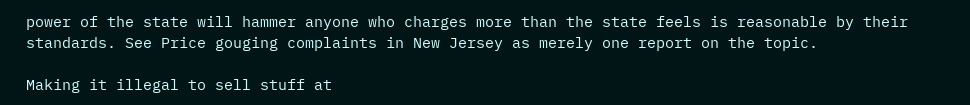power of the state will hammer anyone who charges more than the state feels is reasonable by their standards. See Price gouging complaints in New Jersey as merely one report on the topic.

Making it illegal to sell stuff at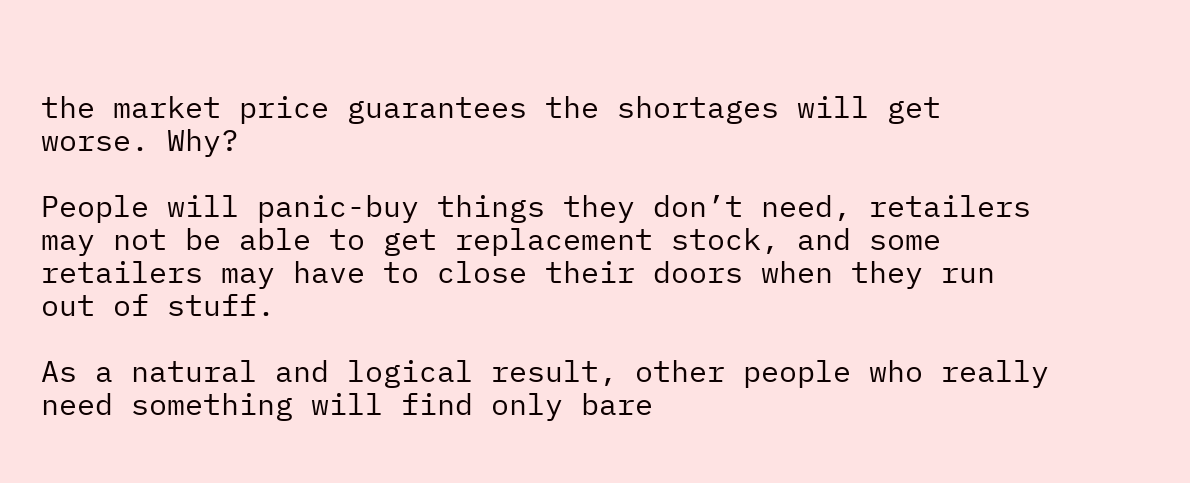the market price guarantees the shortages will get worse. Why?

People will panic-buy things they don’t need, retailers may not be able to get replacement stock, and some retailers may have to close their doors when they run out of stuff.

As a natural and logical result, other people who really need something will find only bare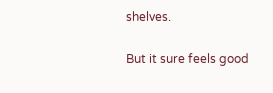shelves.

But it sure feels good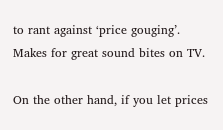to rant against ‘price gouging’.  Makes for great sound bites on TV.

On the other hand, if you let prices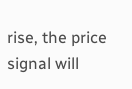rise, the price signal will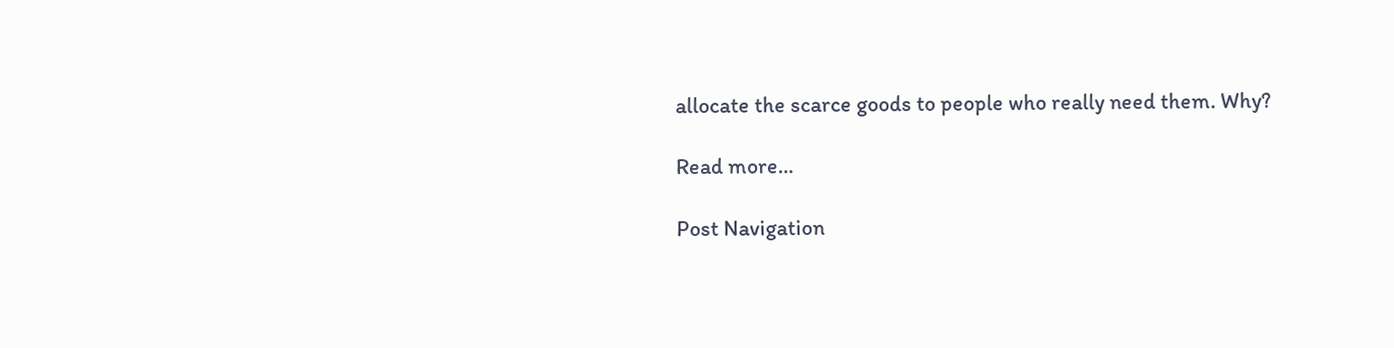allocate the scarce goods to people who really need them. Why?

Read more…

Post Navigation